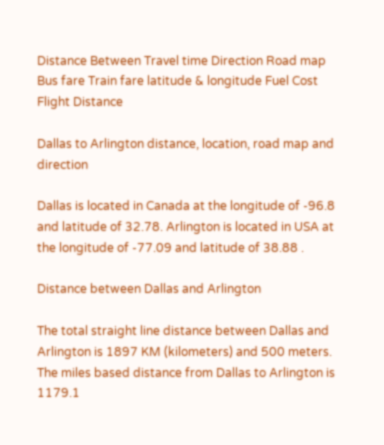Distance Between Travel time Direction Road map Bus fare Train fare latitude & longitude Fuel Cost Flight Distance

Dallas to Arlington distance, location, road map and direction

Dallas is located in Canada at the longitude of -96.8 and latitude of 32.78. Arlington is located in USA at the longitude of -77.09 and latitude of 38.88 .

Distance between Dallas and Arlington

The total straight line distance between Dallas and Arlington is 1897 KM (kilometers) and 500 meters. The miles based distance from Dallas to Arlington is 1179.1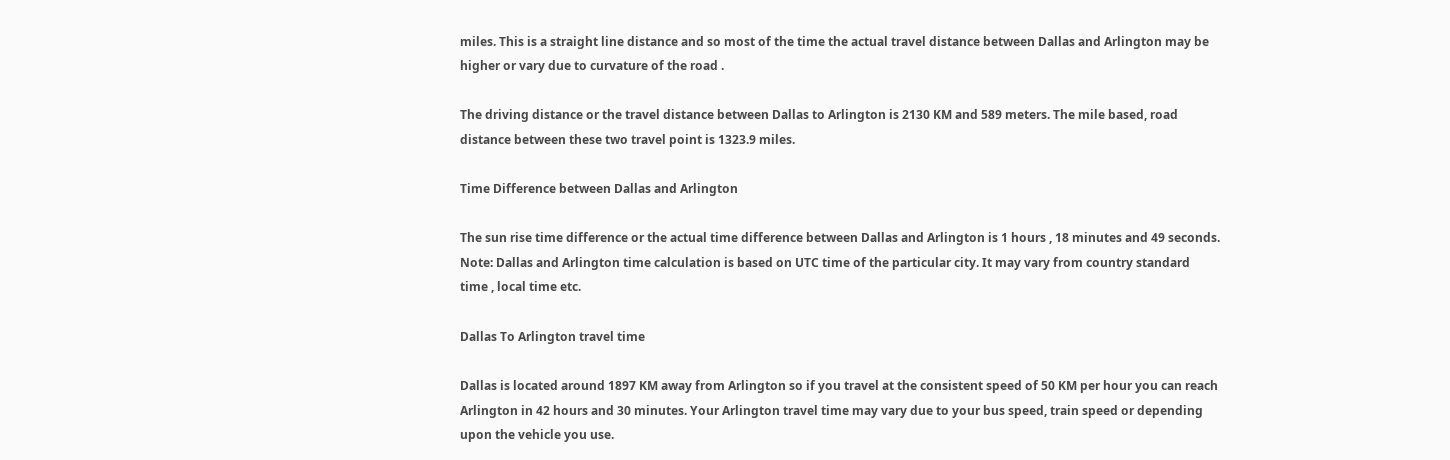miles. This is a straight line distance and so most of the time the actual travel distance between Dallas and Arlington may be higher or vary due to curvature of the road .

The driving distance or the travel distance between Dallas to Arlington is 2130 KM and 589 meters. The mile based, road distance between these two travel point is 1323.9 miles.

Time Difference between Dallas and Arlington

The sun rise time difference or the actual time difference between Dallas and Arlington is 1 hours , 18 minutes and 49 seconds. Note: Dallas and Arlington time calculation is based on UTC time of the particular city. It may vary from country standard time , local time etc.

Dallas To Arlington travel time

Dallas is located around 1897 KM away from Arlington so if you travel at the consistent speed of 50 KM per hour you can reach Arlington in 42 hours and 30 minutes. Your Arlington travel time may vary due to your bus speed, train speed or depending upon the vehicle you use.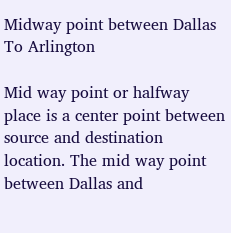Midway point between Dallas To Arlington

Mid way point or halfway place is a center point between source and destination location. The mid way point between Dallas and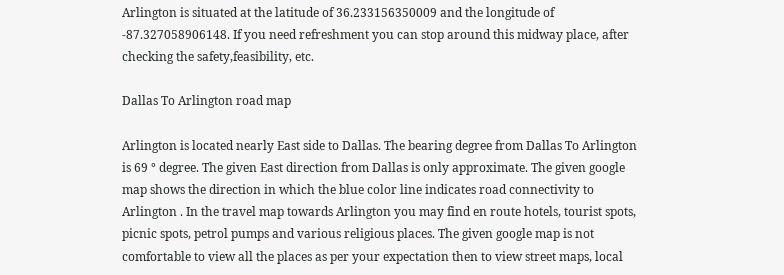Arlington is situated at the latitude of 36.233156350009 and the longitude of -87.327058906148. If you need refreshment you can stop around this midway place, after checking the safety,feasibility, etc.

Dallas To Arlington road map

Arlington is located nearly East side to Dallas. The bearing degree from Dallas To Arlington is 69 ° degree. The given East direction from Dallas is only approximate. The given google map shows the direction in which the blue color line indicates road connectivity to Arlington . In the travel map towards Arlington you may find en route hotels, tourist spots, picnic spots, petrol pumps and various religious places. The given google map is not comfortable to view all the places as per your expectation then to view street maps, local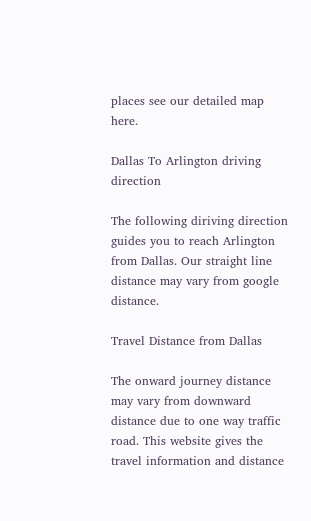places see our detailed map here.

Dallas To Arlington driving direction

The following diriving direction guides you to reach Arlington from Dallas. Our straight line distance may vary from google distance.

Travel Distance from Dallas

The onward journey distance may vary from downward distance due to one way traffic road. This website gives the travel information and distance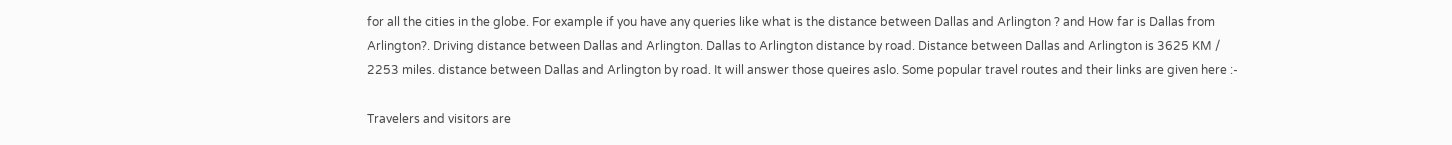for all the cities in the globe. For example if you have any queries like what is the distance between Dallas and Arlington ? and How far is Dallas from Arlington?. Driving distance between Dallas and Arlington. Dallas to Arlington distance by road. Distance between Dallas and Arlington is 3625 KM / 2253 miles. distance between Dallas and Arlington by road. It will answer those queires aslo. Some popular travel routes and their links are given here :-

Travelers and visitors are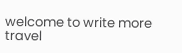welcome to write more travel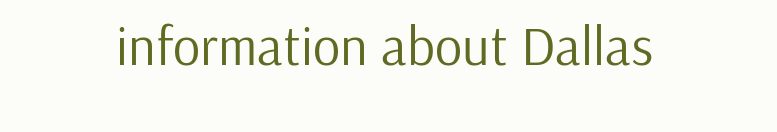information about Dallas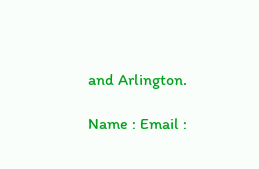and Arlington.

Name : Email :